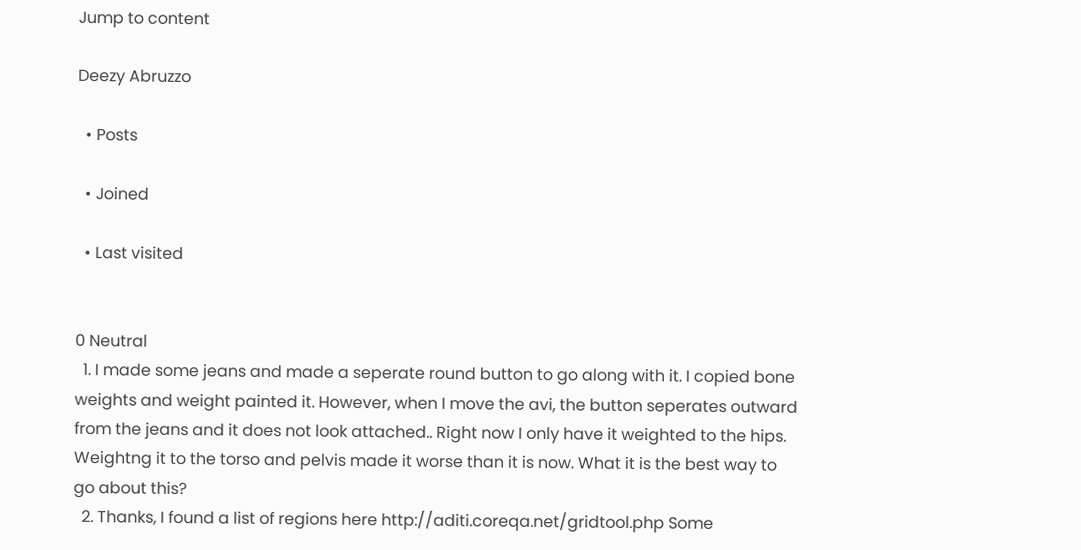Jump to content

Deezy Abruzzo

  • Posts

  • Joined

  • Last visited


0 Neutral
  1. I made some jeans and made a seperate round button to go along with it. I copied bone weights and weight painted it. However, when I move the avi, the button seperates outward from the jeans and it does not look attached.. Right now I only have it weighted to the hips. Weightng it to the torso and pelvis made it worse than it is now. What it is the best way to go about this?
  2. Thanks, I found a list of regions here http://aditi.coreqa.net/gridtool.php Some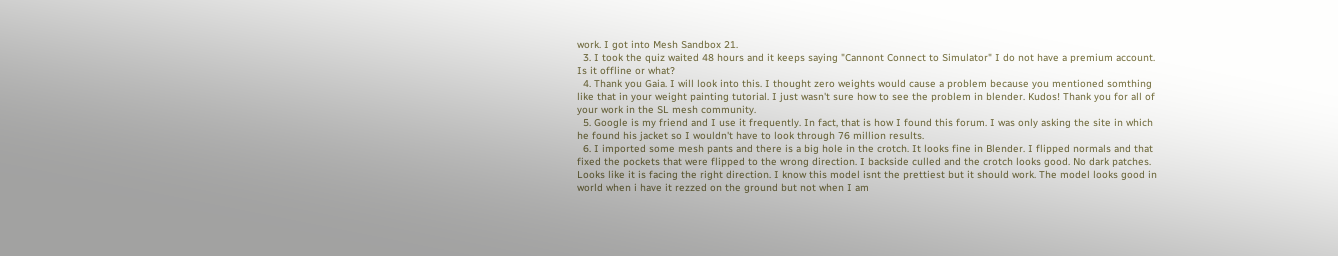work. I got into Mesh Sandbox 21.
  3. I took the quiz waited 48 hours and it keeps saying "Cannont Connect to Simulator" I do not have a premium account. Is it offline or what?
  4. Thank you Gaia. I will look into this. I thought zero weights would cause a problem because you mentioned somthing like that in your weight painting tutorial. I just wasn't sure how to see the problem in blender. Kudos! Thank you for all of your work in the SL mesh community.
  5. Google is my friend and I use it frequently. In fact, that is how I found this forum. I was only asking the site in which he found his jacket so I wouldn't have to look through 76 million results.
  6. I imported some mesh pants and there is a big hole in the crotch. It looks fine in Blender. I flipped normals and that fixed the pockets that were flipped to the wrong direction. I backside culled and the crotch looks good. No dark patches. Looks like it is facing the right direction. I know this model isnt the prettiest but it should work. The model looks good in world when i have it rezzed on the ground but not when I am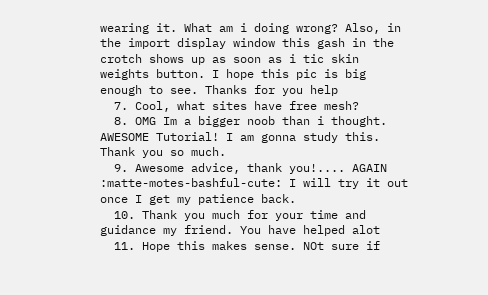wearing it. What am i doing wrong? Also, in the import display window this gash in the crotch shows up as soon as i tic skin weights button. I hope this pic is big enough to see. Thanks for you help
  7. Cool, what sites have free mesh?
  8. OMG Im a bigger noob than i thought. AWESOME Tutorial! I am gonna study this. Thank you so much.
  9. Awesome advice, thank you!.... AGAIN :matte-motes-bashful-cute: I will try it out once I get my patience back.
  10. Thank you much for your time and guidance my friend. You have helped alot
  11. Hope this makes sense. NOt sure if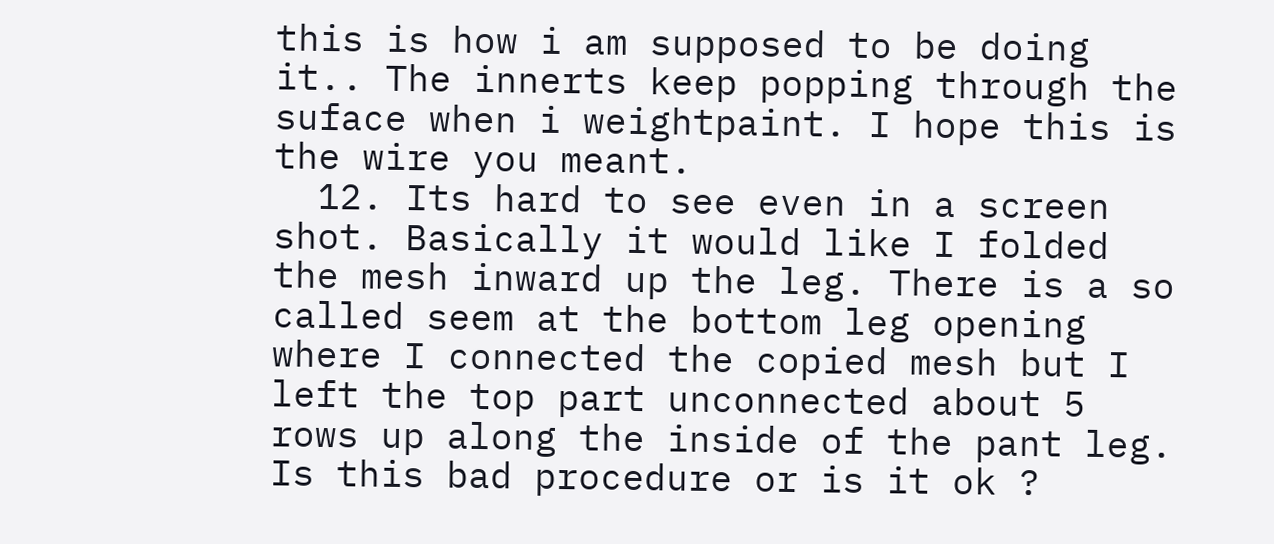this is how i am supposed to be doing it.. The innerts keep popping through the suface when i weightpaint. I hope this is the wire you meant.
  12. Its hard to see even in a screen shot. Basically it would like I folded the mesh inward up the leg. There is a so called seem at the bottom leg opening where I connected the copied mesh but I left the top part unconnected about 5 rows up along the inside of the pant leg. Is this bad procedure or is it ok ?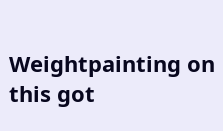Weightpainting on this got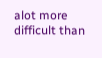alot more difficult than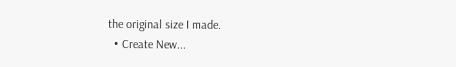the original size I made.
  • Create New...